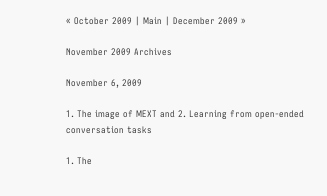« October 2009 | Main | December 2009 »

November 2009 Archives

November 6, 2009

1. The image of MEXT and 2. Learning from open-ended conversation tasks

1. The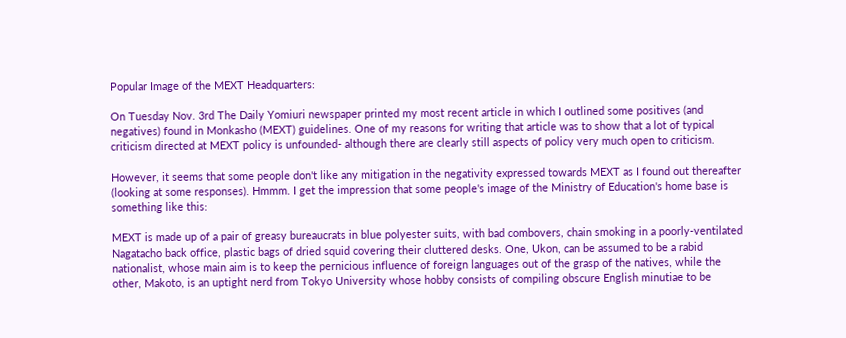Popular Image of the MEXT Headquarters:

On Tuesday Nov. 3rd The Daily Yomiuri newspaper printed my most recent article in which I outlined some positives (and negatives) found in Monkasho (MEXT) guidelines. One of my reasons for writing that article was to show that a lot of typical criticism directed at MEXT policy is unfounded- although there are clearly still aspects of policy very much open to criticism.

However, it seems that some people don't like any mitigation in the negativity expressed towards MEXT as I found out thereafter (looking at some responses). Hmmm. I get the impression that some people's image of the Ministry of Education's home base is something like this:

MEXT is made up of a pair of greasy bureaucrats in blue polyester suits, with bad combovers, chain smoking in a poorly-ventilated Nagatacho back office, plastic bags of dried squid covering their cluttered desks. One, Ukon, can be assumed to be a rabid nationalist, whose main aim is to keep the pernicious influence of foreign languages out of the grasp of the natives, while the other, Makoto, is an uptight nerd from Tokyo University whose hobby consists of compiling obscure English minutiae to be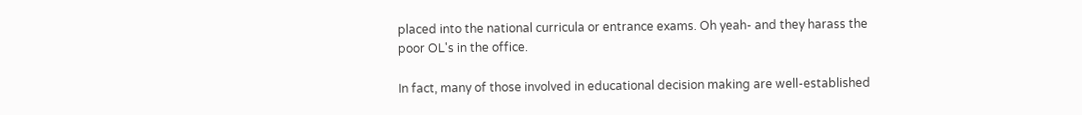placed into the national curricula or entrance exams. Oh yeah- and they harass the poor OL's in the office.

In fact, many of those involved in educational decision making are well-established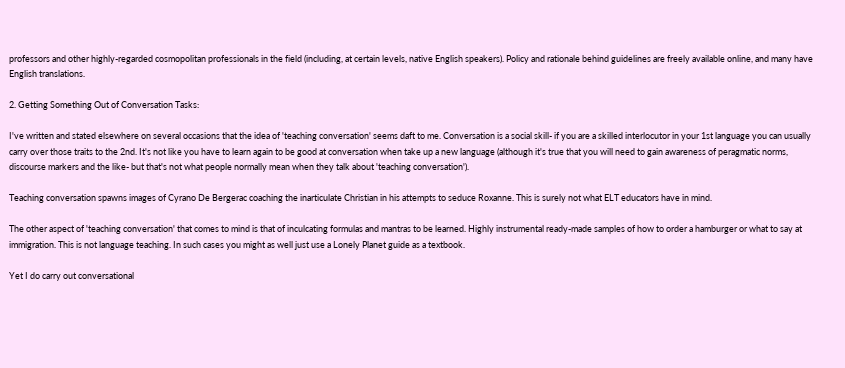professors and other highly-regarded cosmopolitan professionals in the field (including, at certain levels, native English speakers). Policy and rationale behind guidelines are freely available online, and many have English translations.

2. Getting Something Out of Conversation Tasks:

I've written and stated elsewhere on several occasions that the idea of 'teaching conversation' seems daft to me. Conversation is a social skill- if you are a skilled interlocutor in your 1st language you can usually carry over those traits to the 2nd. It's not like you have to learn again to be good at conversation when take up a new language (although it's true that you will need to gain awareness of peragmatic norms, discourse markers and the like- but that's not what people normally mean when they talk about 'teaching conversation').

Teaching conversation spawns images of Cyrano De Bergerac coaching the inarticulate Christian in his attempts to seduce Roxanne. This is surely not what ELT educators have in mind.

The other aspect of 'teaching conversation' that comes to mind is that of inculcating formulas and mantras to be learned. Highly instrumental ready-made samples of how to order a hamburger or what to say at immigration. This is not language teaching. In such cases you might as well just use a Lonely Planet guide as a textbook.

Yet I do carry out conversational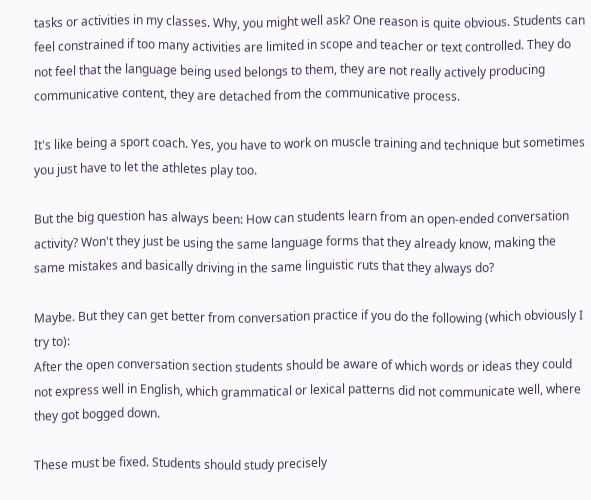tasks or activities in my classes. Why, you might well ask? One reason is quite obvious. Students can feel constrained if too many activities are limited in scope and teacher or text controlled. They do not feel that the language being used belongs to them, they are not really actively producing communicative content, they are detached from the communicative process.

It's like being a sport coach. Yes, you have to work on muscle training and technique but sometimes you just have to let the athletes play too.

But the big question has always been: How can students learn from an open-ended conversation activity? Won't they just be using the same language forms that they already know, making the same mistakes and basically driving in the same linguistic ruts that they always do?

Maybe. But they can get better from conversation practice if you do the following (which obviously I try to):
After the open conversation section students should be aware of which words or ideas they could not express well in English, which grammatical or lexical patterns did not communicate well, where they got bogged down.

These must be fixed. Students should study precisely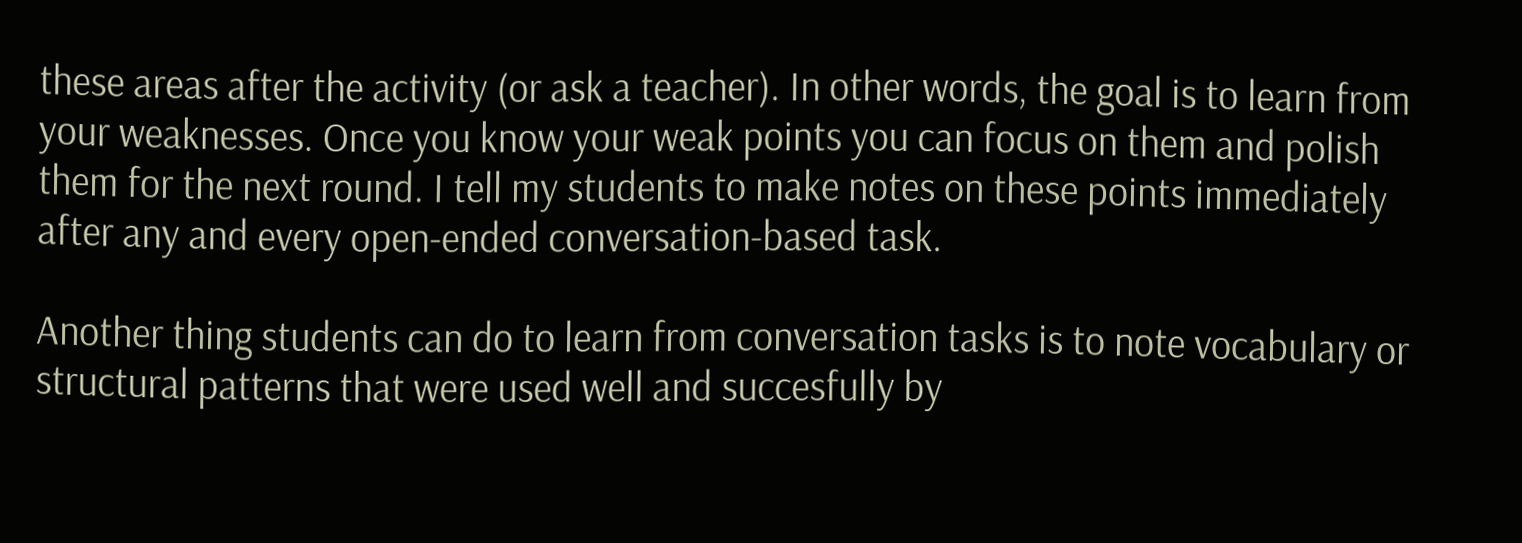these areas after the activity (or ask a teacher). In other words, the goal is to learn from your weaknesses. Once you know your weak points you can focus on them and polish them for the next round. I tell my students to make notes on these points immediately after any and every open-ended conversation-based task.

Another thing students can do to learn from conversation tasks is to note vocabulary or structural patterns that were used well and succesfully by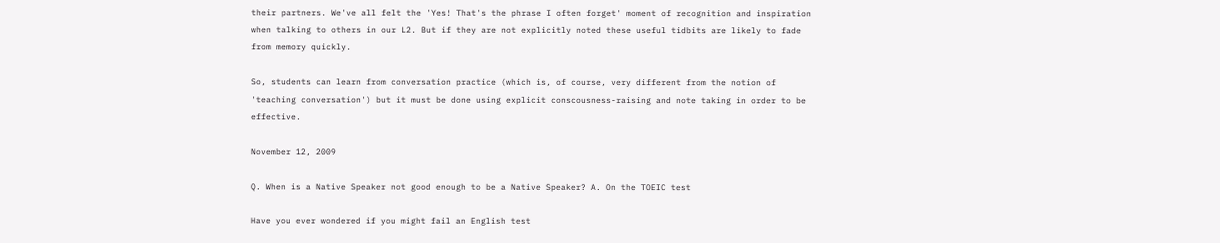their partners. We've all felt the 'Yes! That's the phrase I often forget' moment of recognition and inspiration when talking to others in our L2. But if they are not explicitly noted these useful tidbits are likely to fade from memory quickly.

So, students can learn from conversation practice (which is, of course, very different from the notion of 'teaching conversation') but it must be done using explicit conscousness-raising and note taking in order to be effective.

November 12, 2009

Q. When is a Native Speaker not good enough to be a Native Speaker? A. On the TOEIC test

Have you ever wondered if you might fail an English test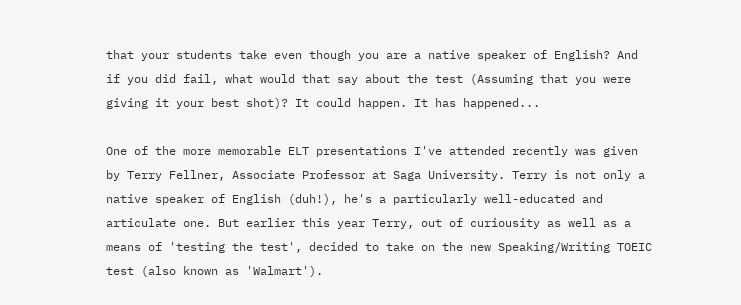that your students take even though you are a native speaker of English? And if you did fail, what would that say about the test (Assuming that you were giving it your best shot)? It could happen. It has happened...

One of the more memorable ELT presentations I've attended recently was given by Terry Fellner, Associate Professor at Saga University. Terry is not only a native speaker of English (duh!), he's a particularly well-educated and articulate one. But earlier this year Terry, out of curiousity as well as a means of 'testing the test', decided to take on the new Speaking/Writing TOEIC test (also known as 'Walmart').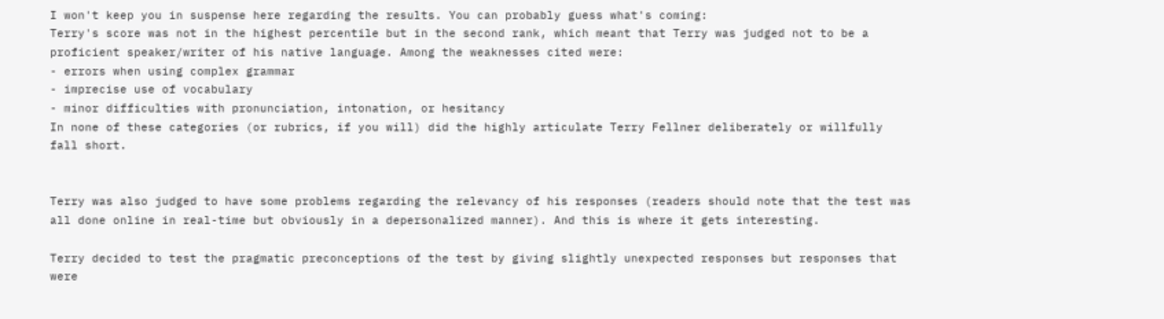I won't keep you in suspense here regarding the results. You can probably guess what's coming:
Terry's score was not in the highest percentile but in the second rank, which meant that Terry was judged not to be a proficient speaker/writer of his native language. Among the weaknesses cited were:
- errors when using complex grammar
- imprecise use of vocabulary
- minor difficulties with pronunciation, intonation, or hesitancy
In none of these categories (or rubrics, if you will) did the highly articulate Terry Fellner deliberately or willfully fall short.


Terry was also judged to have some problems regarding the relevancy of his responses (readers should note that the test was all done online in real-time but obviously in a depersonalized manner). And this is where it gets interesting.

Terry decided to test the pragmatic preconceptions of the test by giving slightly unexpected responses but responses that were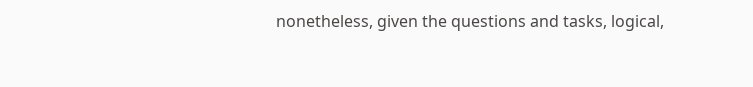nonetheless, given the questions and tasks, logical,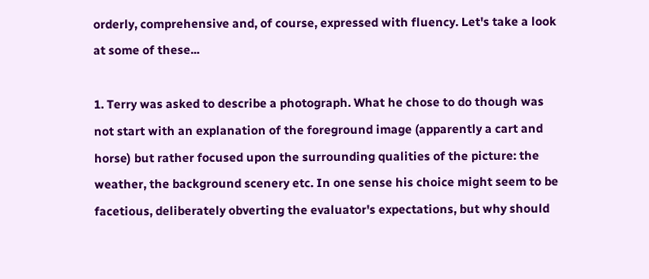orderly, comprehensive and, of course, expressed with fluency. Let's take a look at some of these...

1. Terry was asked to describe a photograph. What he chose to do though was not start with an explanation of the foreground image (apparently a cart and horse) but rather focused upon the surrounding qualities of the picture: the weather, the background scenery etc. In one sense his choice might seem to be facetious, deliberately obverting the evaluator's expectations, but why should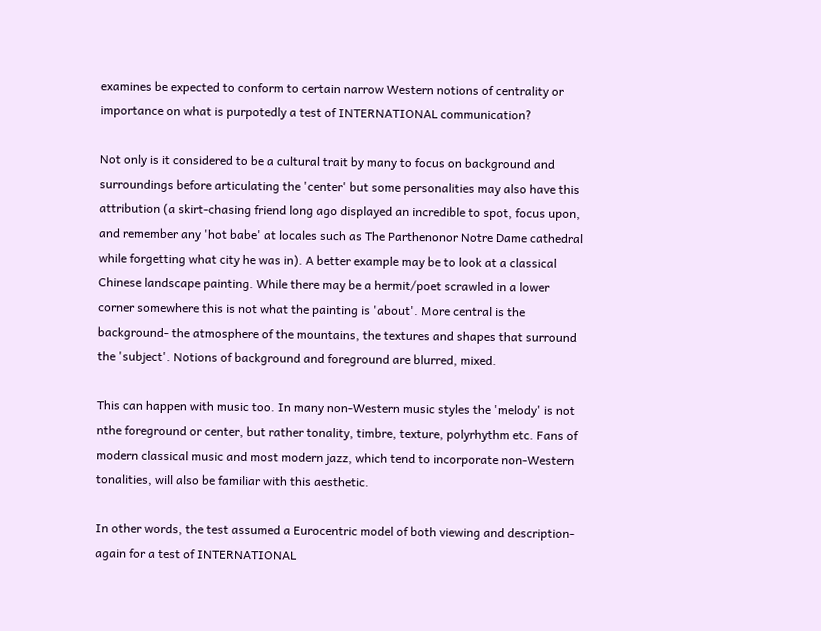examines be expected to conform to certain narrow Western notions of centrality or importance on what is purpotedly a test of INTERNATIONAL communication?

Not only is it considered to be a cultural trait by many to focus on background and surroundings before articulating the 'center' but some personalities may also have this attribution (a skirt-chasing friend long ago displayed an incredible to spot, focus upon, and remember any 'hot babe' at locales such as The Parthenonor Notre Dame cathedral while forgetting what city he was in). A better example may be to look at a classical Chinese landscape painting. While there may be a hermit/poet scrawled in a lower corner somewhere this is not what the painting is 'about'. More central is the background- the atmosphere of the mountains, the textures and shapes that surround the 'subject'. Notions of background and foreground are blurred, mixed.

This can happen with music too. In many non-Western music styles the 'melody' is not nthe foreground or center, but rather tonality, timbre, texture, polyrhythm etc. Fans of modern classical music and most modern jazz, which tend to incorporate non-Western tonalities, will also be familiar with this aesthetic.

In other words, the test assumed a Eurocentric model of both viewing and description- again for a test of INTERNATIONAL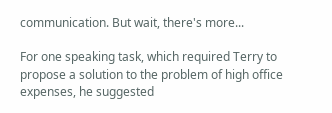communication. But wait, there's more...

For one speaking task, which required Terry to propose a solution to the problem of high office expenses, he suggested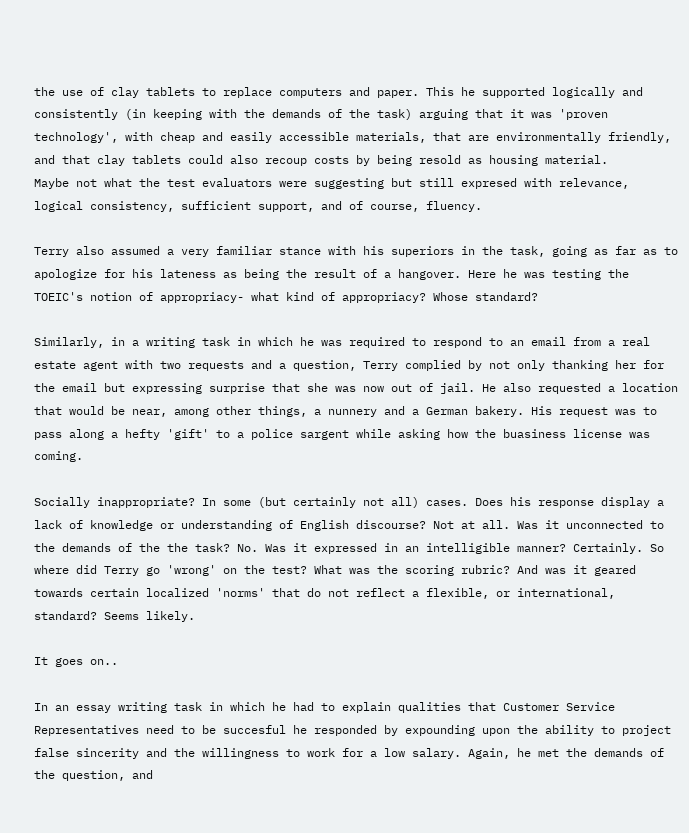the use of clay tablets to replace computers and paper. This he supported logically and consistently (in keeping with the demands of the task) arguing that it was 'proven technology', with cheap and easily accessible materials, that are environmentally friendly, and that clay tablets could also recoup costs by being resold as housing material.
Maybe not what the test evaluators were suggesting but still expresed with relevance, logical consistency, sufficient support, and of course, fluency.

Terry also assumed a very familiar stance with his superiors in the task, going as far as to apologize for his lateness as being the result of a hangover. Here he was testing the TOEIC's notion of appropriacy- what kind of appropriacy? Whose standard?

Similarly, in a writing task in which he was required to respond to an email from a real estate agent with two requests and a question, Terry complied by not only thanking her for the email but expressing surprise that she was now out of jail. He also requested a location that would be near, among other things, a nunnery and a German bakery. His request was to pass along a hefty 'gift' to a police sargent while asking how the buasiness license was coming.

Socially inappropriate? In some (but certainly not all) cases. Does his response display a lack of knowledge or understanding of English discourse? Not at all. Was it unconnected to the demands of the the task? No. Was it expressed in an intelligible manner? Certainly. So where did Terry go 'wrong' on the test? What was the scoring rubric? And was it geared towards certain localized 'norms' that do not reflect a flexible, or international, standard? Seems likely.

It goes on..

In an essay writing task in which he had to explain qualities that Customer Service Representatives need to be succesful he responded by expounding upon the ability to project false sincerity and the willingness to work for a low salary. Again, he met the demands of the question, and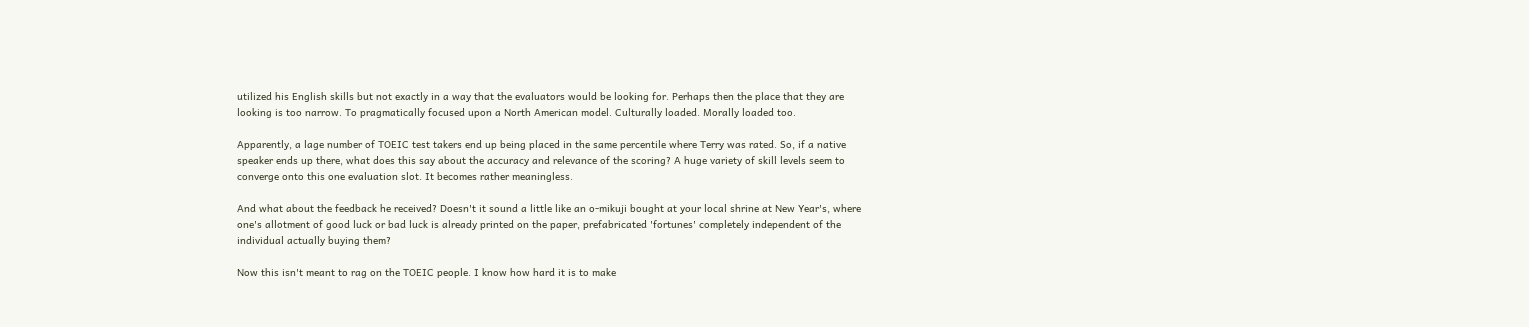utilized his English skills but not exactly in a way that the evaluators would be looking for. Perhaps then the place that they are looking is too narrow. To pragmatically focused upon a North American model. Culturally loaded. Morally loaded too.

Apparently, a lage number of TOEIC test takers end up being placed in the same percentile where Terry was rated. So, if a native speaker ends up there, what does this say about the accuracy and relevance of the scoring? A huge variety of skill levels seem to converge onto this one evaluation slot. It becomes rather meaningless.

And what about the feedback he received? Doesn't it sound a little like an o-mikuji bought at your local shrine at New Year's, where one's allotment of good luck or bad luck is already printed on the paper, prefabricated 'fortunes' completely independent of the individual actually buying them?

Now this isn't meant to rag on the TOEIC people. I know how hard it is to make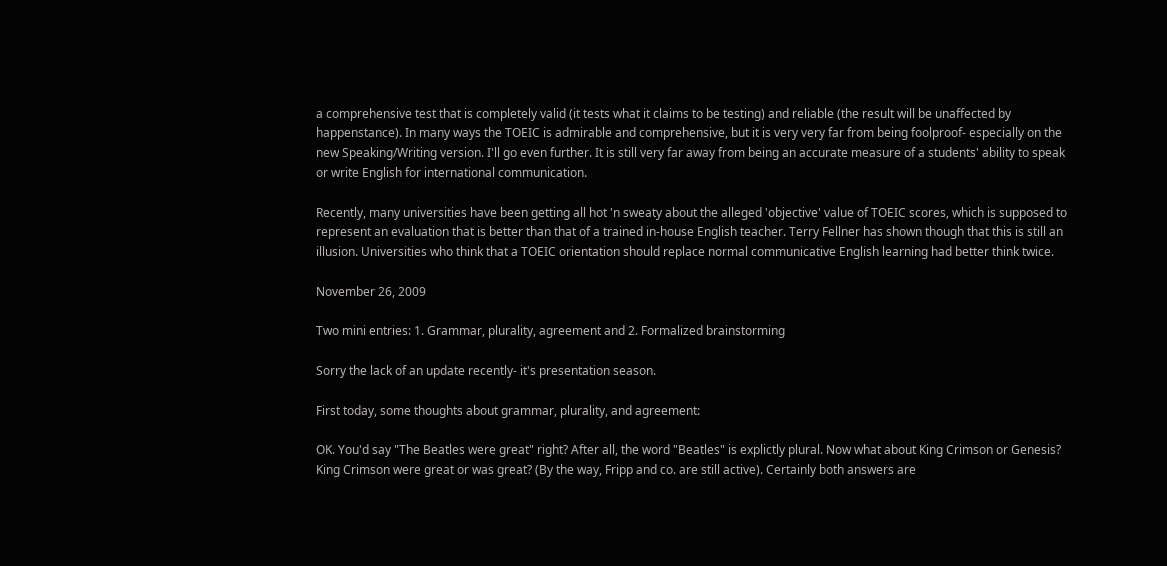a comprehensive test that is completely valid (it tests what it claims to be testing) and reliable (the result will be unaffected by happenstance). In many ways the TOEIC is admirable and comprehensive, but it is very very far from being foolproof- especially on the new Speaking/Writing version. I'll go even further. It is still very far away from being an accurate measure of a students' ability to speak or write English for international communication.

Recently, many universities have been getting all hot 'n sweaty about the alleged 'objective' value of TOEIC scores, which is supposed to represent an evaluation that is better than that of a trained in-house English teacher. Terry Fellner has shown though that this is still an illusion. Universities who think that a TOEIC orientation should replace normal communicative English learning had better think twice.

November 26, 2009

Two mini entries: 1. Grammar, plurality, agreement and 2. Formalized brainstorming

Sorry the lack of an update recently- it's presentation season.

First today, some thoughts about grammar, plurality, and agreement:

OK. You'd say "The Beatles were great" right? After all, the word "Beatles" is explictly plural. Now what about King Crimson or Genesis? King Crimson were great or was great? (By the way, Fripp and co. are still active). Certainly both answers are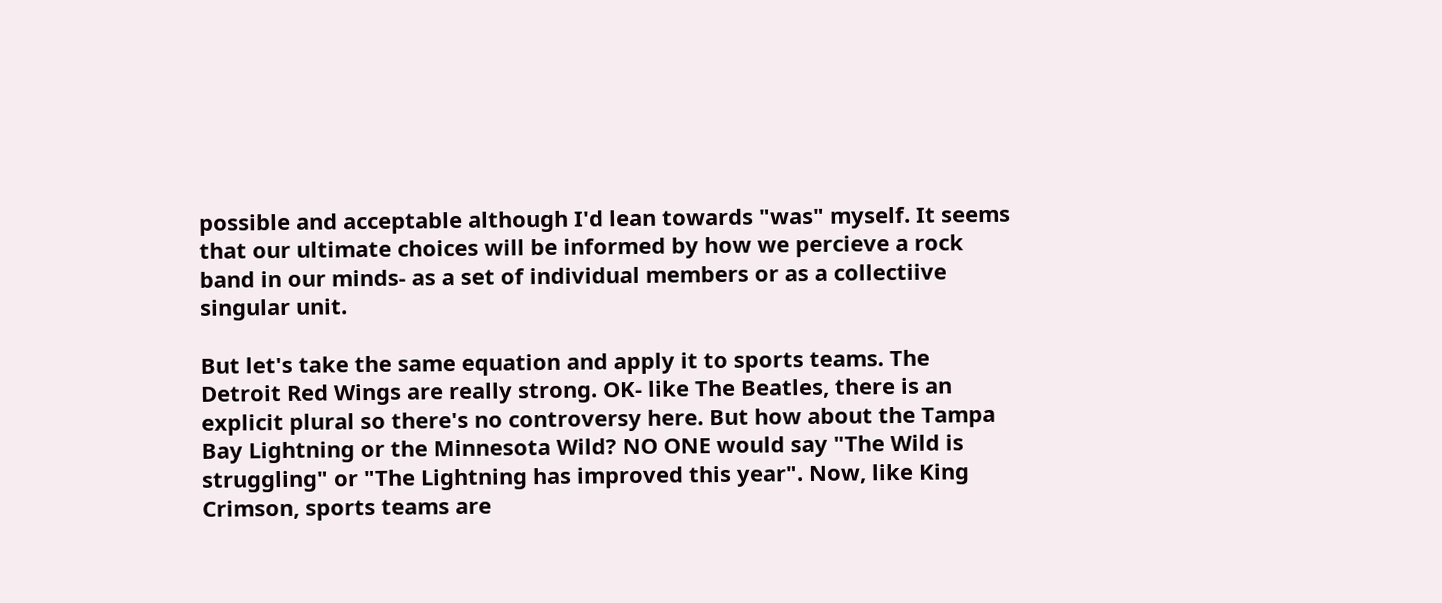possible and acceptable although I'd lean towards "was" myself. It seems that our ultimate choices will be informed by how we percieve a rock band in our minds- as a set of individual members or as a collectiive singular unit.

But let's take the same equation and apply it to sports teams. The Detroit Red Wings are really strong. OK- like The Beatles, there is an explicit plural so there's no controversy here. But how about the Tampa Bay Lightning or the Minnesota Wild? NO ONE would say "The Wild is struggling" or "The Lightning has improved this year". Now, like King Crimson, sports teams are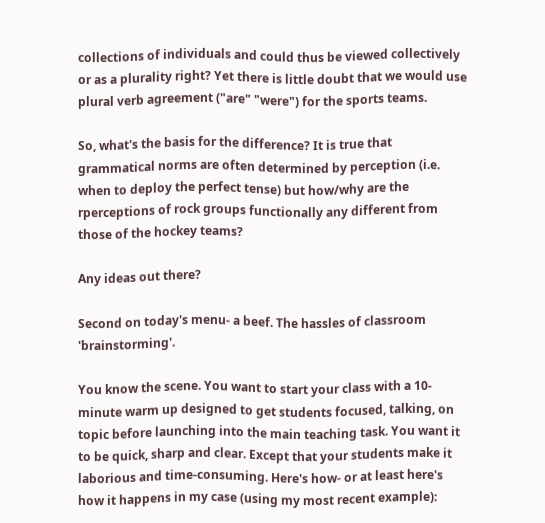collections of individuals and could thus be viewed collectively or as a plurality right? Yet there is little doubt that we would use plural verb agreement ("are" "were") for the sports teams.

So, what's the basis for the difference? It is true that grammatical norms are often determined by perception (i.e. when to deploy the perfect tense) but how/why are the rperceptions of rock groups functionally any different from those of the hockey teams?

Any ideas out there?

Second on today's menu- a beef. The hassles of classroom 'brainstorming'.

You know the scene. You want to start your class with a 10-minute warm up designed to get students focused, talking, on topic before launching into the main teaching task. You want it to be quick, sharp and clear. Except that your students make it laborious and time-consuming. Here's how- or at least here's how it happens in my case (using my most recent example):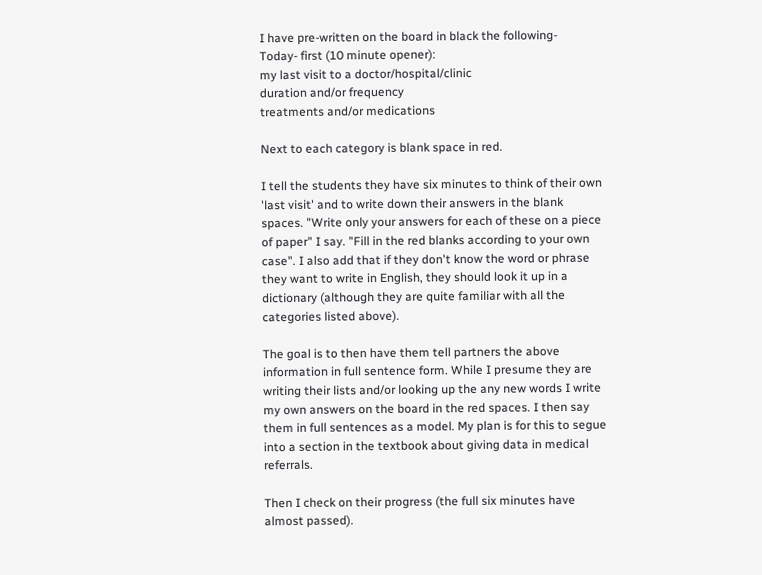I have pre-written on the board in black the following-
Today- first (10 minute opener):
my last visit to a doctor/hospital/clinic
duration and/or frequency
treatments and/or medications

Next to each category is blank space in red.

I tell the students they have six minutes to think of their own 'last visit' and to write down their answers in the blank spaces. "Write only your answers for each of these on a piece of paper" I say. "Fill in the red blanks according to your own case". I also add that if they don't know the word or phrase they want to write in English, they should look it up in a dictionary (although they are quite familiar with all the categories listed above).

The goal is to then have them tell partners the above information in full sentence form. While I presume they are writing their lists and/or looking up the any new words I write my own answers on the board in the red spaces. I then say them in full sentences as a model. My plan is for this to segue into a section in the textbook about giving data in medical referrals.

Then I check on their progress (the full six minutes have almost passed).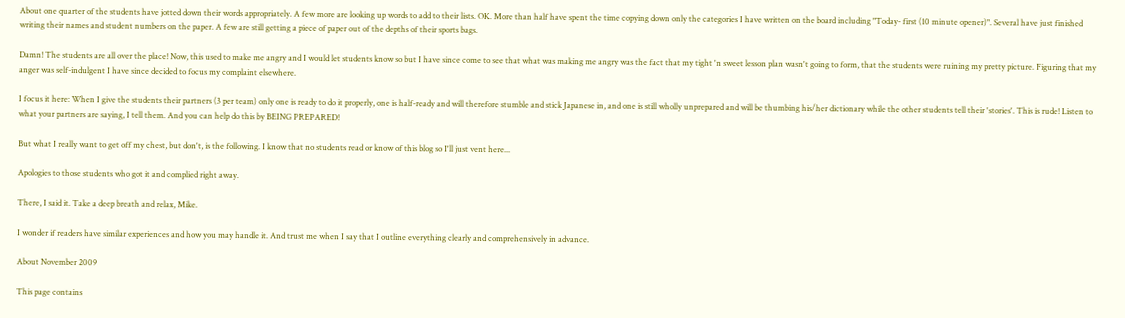About one quarter of the students have jotted down their words appropriately. A few more are looking up words to add to their lists. OK. More than half have spent the time copying down only the categories I have written on the board including "Today- first (10 minute opener)". Several have just finished writing their names and student numbers on the paper. A few are still getting a piece of paper out of the depths of their sports bags.

Damn! The students are all over the place! Now, this used to make me angry and I would let students know so but I have since come to see that what was making me angry was the fact that my tight 'n sweet lesson plan wasn't going to form, that the students were ruining my pretty picture. Figuring that my anger was self-indulgent I have since decided to focus my complaint elsewhere.

I focus it here: When I give the students their partners (3 per team) only one is ready to do it properly, one is half-ready and will therefore stumble and stick Japanese in, and one is still wholly unprepared and will be thumbing his/her dictionary while the other students tell their 'stories'. This is rude! Listen to what your partners are saying, I tell them. And you can help do this by BEING PREPARED!

But what I really want to get off my chest, but don't, is the following. I know that no students read or know of this blog so I'll just vent here...

Apologies to those students who got it and complied right away.

There, I said it. Take a deep breath and relax, Mike.

I wonder if readers have similar experiences and how you may handle it. And trust me when I say that I outline everything clearly and comprehensively in advance.

About November 2009

This page contains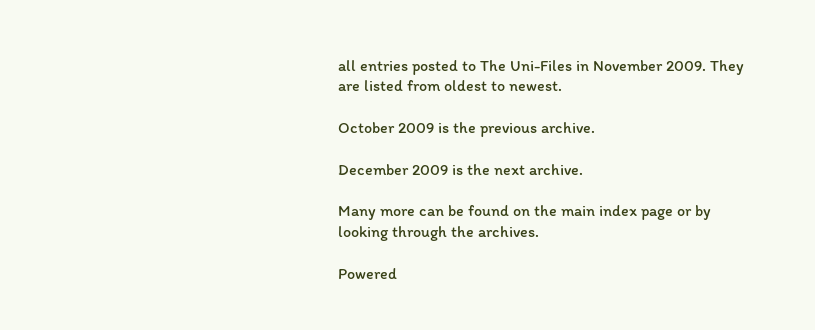all entries posted to The Uni-Files in November 2009. They are listed from oldest to newest.

October 2009 is the previous archive.

December 2009 is the next archive.

Many more can be found on the main index page or by looking through the archives.

Powered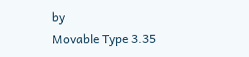by
Movable Type 3.35